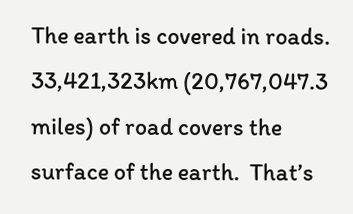The earth is covered in roads.  33,421,323km (20,767,047.3 miles) of road covers the surface of the earth.  That’s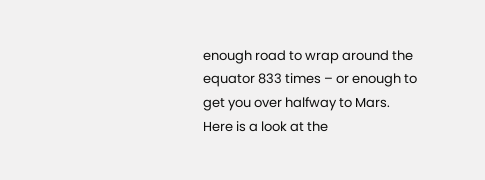enough road to wrap around the equator 833 times – or enough to get you over halfway to Mars.  Here is a look at the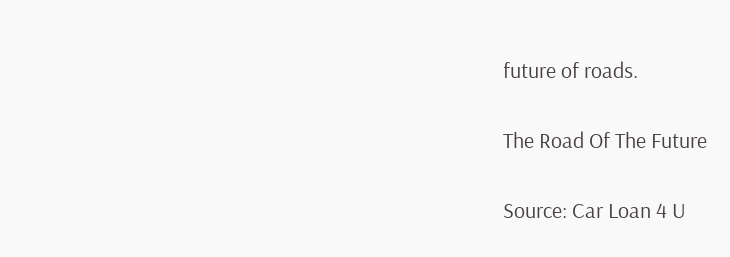future of roads.

The Road Of The Future

Source: Car Loan 4 U